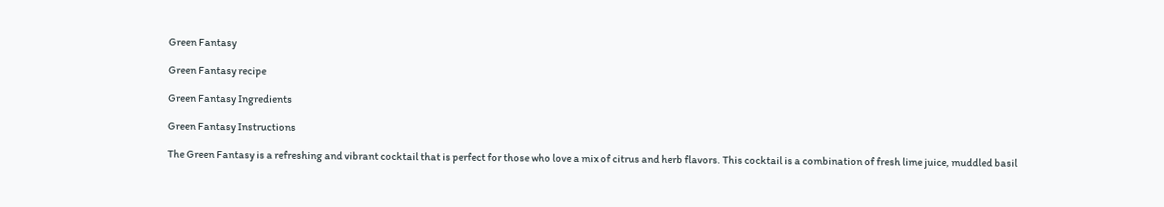Green Fantasy

Green Fantasy recipe

Green Fantasy Ingredients

Green Fantasy Instructions

The Green Fantasy is a refreshing and vibrant cocktail that is perfect for those who love a mix of citrus and herb flavors. This cocktail is a combination of fresh lime juice, muddled basil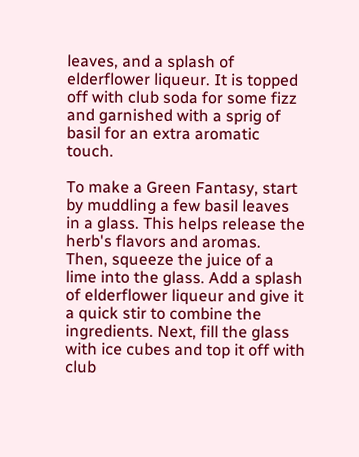leaves, and a splash of elderflower liqueur. It is topped off with club soda for some fizz and garnished with a sprig of basil for an extra aromatic touch.

To make a Green Fantasy, start by muddling a few basil leaves in a glass. This helps release the herb's flavors and aromas. Then, squeeze the juice of a lime into the glass. Add a splash of elderflower liqueur and give it a quick stir to combine the ingredients. Next, fill the glass with ice cubes and top it off with club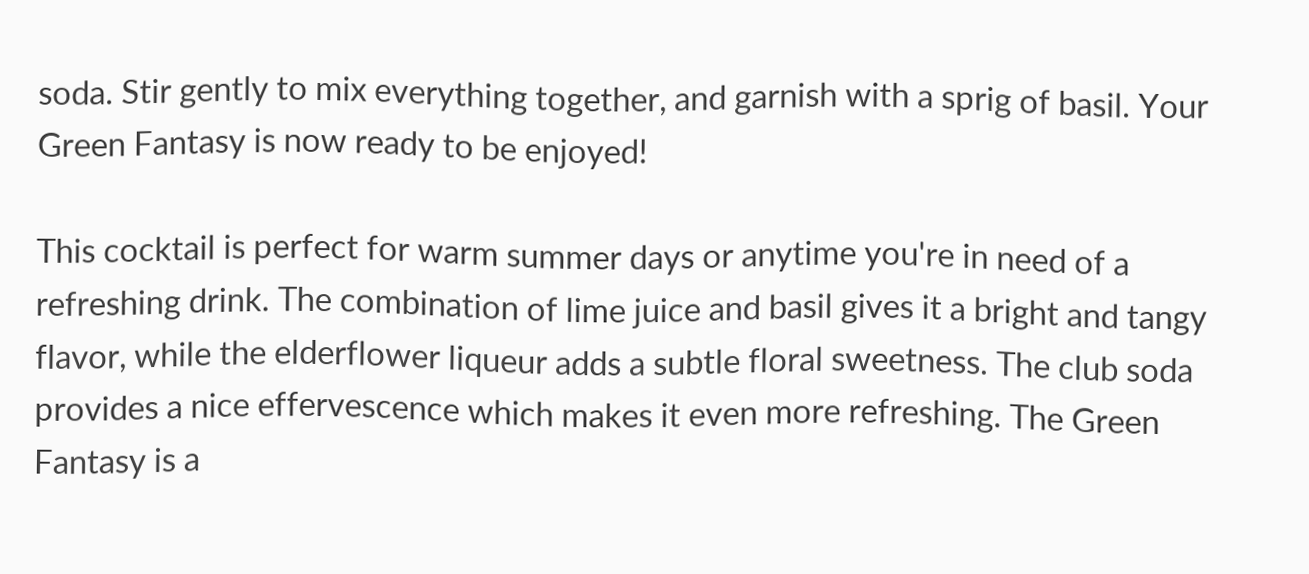soda. Stir gently to mix everything together, and garnish with a sprig of basil. Your Green Fantasy is now ready to be enjoyed!

This cocktail is perfect for warm summer days or anytime you're in need of a refreshing drink. The combination of lime juice and basil gives it a bright and tangy flavor, while the elderflower liqueur adds a subtle floral sweetness. The club soda provides a nice effervescence which makes it even more refreshing. The Green Fantasy is a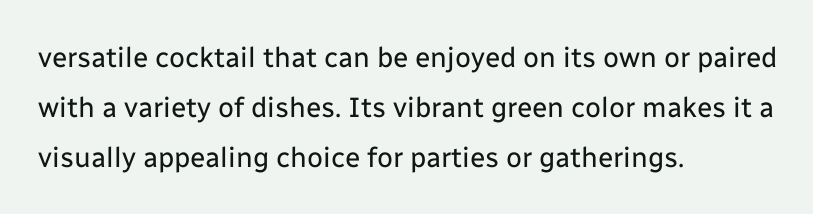versatile cocktail that can be enjoyed on its own or paired with a variety of dishes. Its vibrant green color makes it a visually appealing choice for parties or gatherings.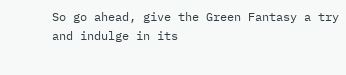So go ahead, give the Green Fantasy a try and indulge in its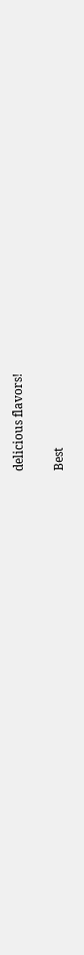delicious flavors!

Best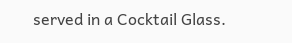served in a Cocktail Glass.